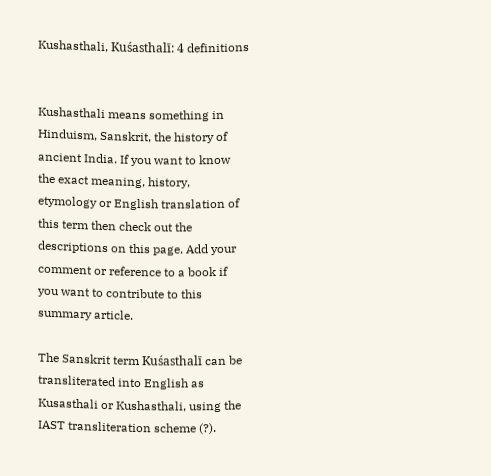Kushasthali, Kuśasthalī: 4 definitions


Kushasthali means something in Hinduism, Sanskrit, the history of ancient India. If you want to know the exact meaning, history, etymology or English translation of this term then check out the descriptions on this page. Add your comment or reference to a book if you want to contribute to this summary article.

The Sanskrit term Kuśasthalī can be transliterated into English as Kusasthali or Kushasthali, using the IAST transliteration scheme (?).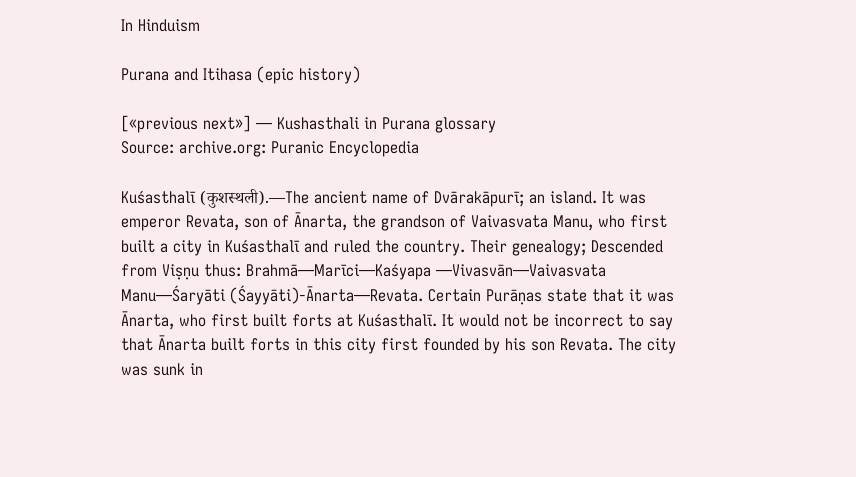In Hinduism

Purana and Itihasa (epic history)

[«previous next»] — Kushasthali in Purana glossary
Source: archive.org: Puranic Encyclopedia

Kuśasthalī (कुशस्थली).—The ancient name of Dvārakāpurī; an island. It was emperor Revata, son of Ānarta, the grandson of Vaivasvata Manu, who first built a city in Kuśasthalī and ruled the country. Their genealogy; Descended from Viṣṇu thus: Brahmā—Marīci—Kaśyapa —Vivasvān—Vaivasvata Manu—Śaryāti (Śayyāti)-Ānarta—Revata. Certain Purāṇas state that it was Ānarta, who first built forts at Kuśasthalī. It would not be incorrect to say that Ānarta built forts in this city first founded by his son Revata. The city was sunk in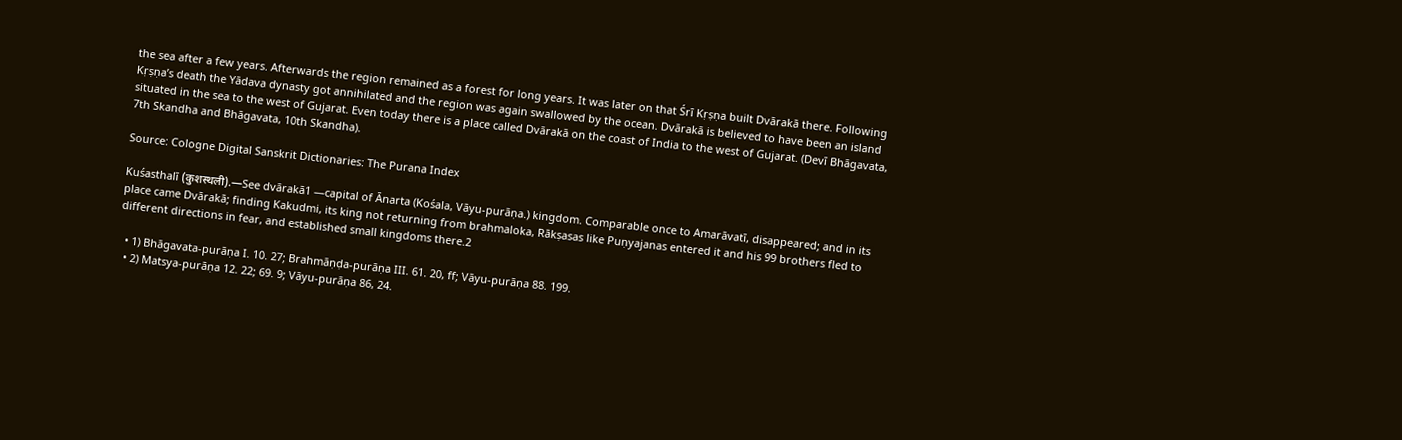the sea after a few years. Afterwards the region remained as a forest for long years. It was later on that Śrī Kṛṣṇa built Dvārakā there. Following Kṛṣṇa’s death the Yādava dynasty got annihilated and the region was again swallowed by the ocean. Dvārakā is believed to have been an island situated in the sea to the west of Gujarat. Even today there is a place called Dvārakā on the coast of India to the west of Gujarat. (Devī Bhāgavata, 7th Skandha and Bhāgavata, 10th Skandha).

Source: Cologne Digital Sanskrit Dictionaries: The Purana Index

Kuśasthalī (कुशस्थली).—See dvārakā1 —capital of Ānarta (Kośala, Vāyu-purāṇa.) kingdom. Comparable once to Amarāvatī, disappeared; and in its place came Dvārakā; finding Kakudmi, its king not returning from brahmaloka, Rākṣasas like Puṇyajanas entered it and his 99 brothers fled to different directions in fear, and established small kingdoms there.2

  • 1) Bhāgavata-purāṇa I. 10. 27; Brahmāṇḍa-purāṇa III. 61. 20, ff; Vāyu-purāṇa 88. 199.
  • 2) Matsya-purāṇa 12. 22; 69. 9; Vāyu-purāṇa 86, 24.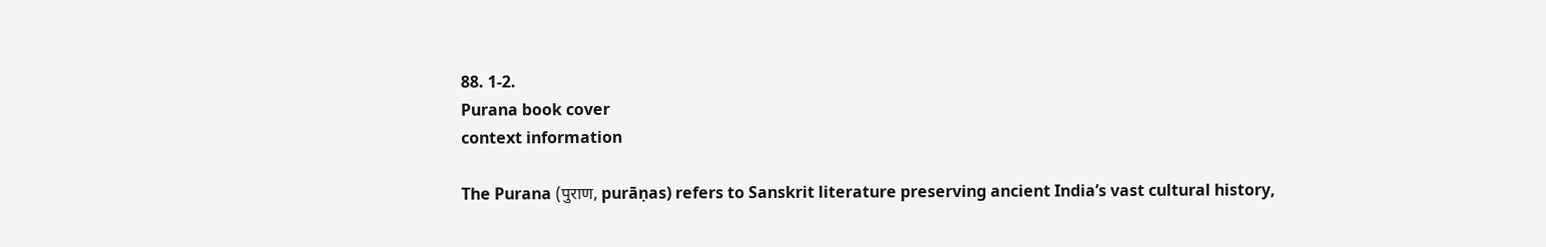88. 1-2.
Purana book cover
context information

The Purana (पुराण, purāṇas) refers to Sanskrit literature preserving ancient India’s vast cultural history,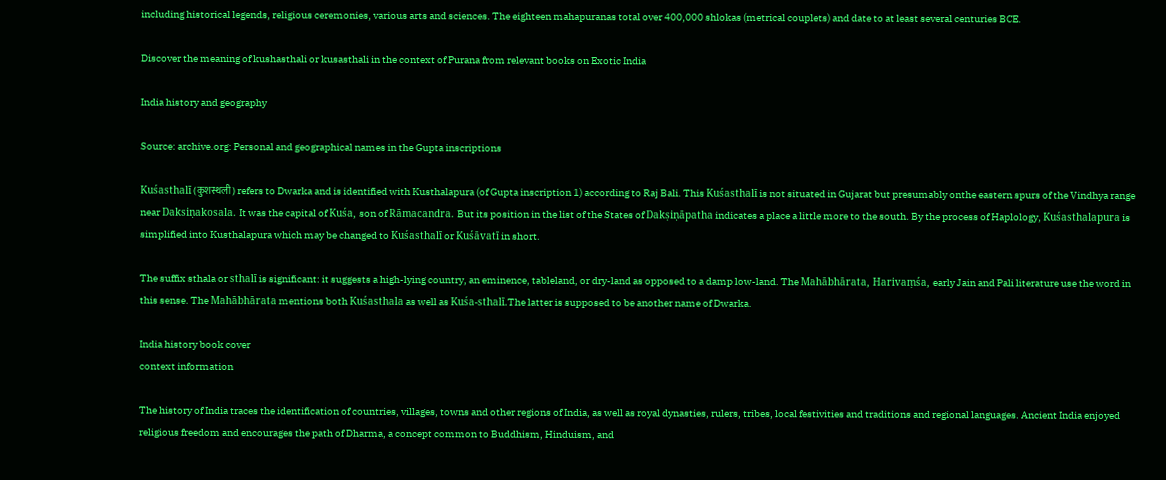including historical legends, religious ceremonies, various arts and sciences. The eighteen mahapuranas total over 400,000 shlokas (metrical couplets) and date to at least several centuries BCE.

Discover the meaning of kushasthali or kusasthali in the context of Purana from relevant books on Exotic India

India history and geography

Source: archive.org: Personal and geographical names in the Gupta inscriptions

Kuśasthalī (कुशस्थली) refers to Dwarka and is identified with Kusthalapura (of Gupta inscription 1) according to Raj Bali. This Kuśasthalī is not situated in Gujarat but presumably onthe eastern spurs of the Vindhya range near Daksiṇakosala. It was the capital of Kuśa, son of Rāmacandra. But its position in the list of the States of Dakṣiṇāpatha indicates a place a little more to the south. By the process of Haplology, Kuśasthalapura is simplified into Kusthalapura which may be changed to Kuśasthalī or Kuśāvatī in short.

The suffix sthala or sthalī is significant: it suggests a high-lying country, an eminence, tableland, or dry-land as opposed to a damp low-land. The Mahābhārata, Harivaṃśa, early Jain and Pali literature use the word in this sense. The Mahābhārata mentions both Kuśasthala as well as Kuśa-sthalī.The latter is supposed to be another name of Dwarka.

India history book cover
context information

The history of India traces the identification of countries, villages, towns and other regions of India, as well as royal dynasties, rulers, tribes, local festivities and traditions and regional languages. Ancient India enjoyed religious freedom and encourages the path of Dharma, a concept common to Buddhism, Hinduism, and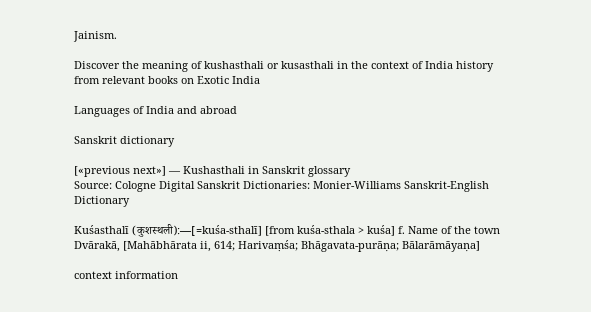Jainism.

Discover the meaning of kushasthali or kusasthali in the context of India history from relevant books on Exotic India

Languages of India and abroad

Sanskrit dictionary

[«previous next»] — Kushasthali in Sanskrit glossary
Source: Cologne Digital Sanskrit Dictionaries: Monier-Williams Sanskrit-English Dictionary

Kuśasthalī (कुशस्थली):—[=kuśa-sthalī] [from kuśa-sthala > kuśa] f. Name of the town Dvārakā, [Mahābhārata ii, 614; Harivaṃśa; Bhāgavata-purāṇa; Bālarāmāyaṇa]

context information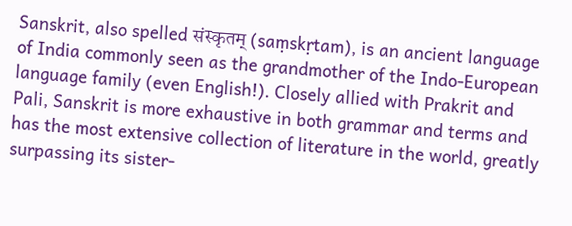Sanskrit, also spelled संस्कृतम् (saṃskṛtam), is an ancient language of India commonly seen as the grandmother of the Indo-European language family (even English!). Closely allied with Prakrit and Pali, Sanskrit is more exhaustive in both grammar and terms and has the most extensive collection of literature in the world, greatly surpassing its sister-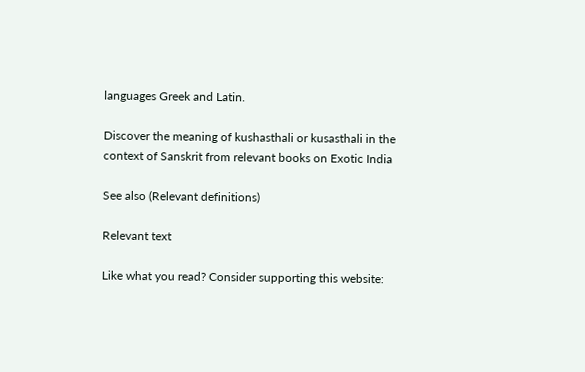languages Greek and Latin.

Discover the meaning of kushasthali or kusasthali in the context of Sanskrit from relevant books on Exotic India

See also (Relevant definitions)

Relevant text

Like what you read? Consider supporting this website: